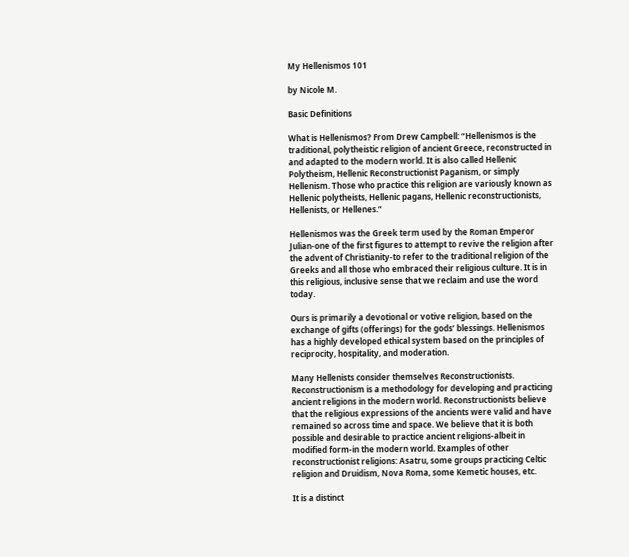My Hellenismos 101

by Nicole M.

Basic Definitions

What is Hellenismos? From Drew Campbell: “Hellenismos is the traditional, polytheistic religion of ancient Greece, reconstructed in and adapted to the modern world. It is also called Hellenic Polytheism, Hellenic Reconstructionist Paganism, or simply Hellenism. Those who practice this religion are variously known as Hellenic polytheists, Hellenic pagans, Hellenic reconstructionists, Hellenists, or Hellenes.”

Hellenismos was the Greek term used by the Roman Emperor Julian-one of the first figures to attempt to revive the religion after the advent of Christianity-to refer to the traditional religion of the Greeks and all those who embraced their religious culture. It is in this religious, inclusive sense that we reclaim and use the word today.

Ours is primarily a devotional or votive religion, based on the exchange of gifts (offerings) for the gods’ blessings. Hellenismos has a highly developed ethical system based on the principles of reciprocity, hospitality, and moderation.

Many Hellenists consider themselves Reconstructionists. Reconstructionism is a methodology for developing and practicing ancient religions in the modern world. Reconstructionists believe that the religious expressions of the ancients were valid and have remained so across time and space. We believe that it is both possible and desirable to practice ancient religions-albeit in modified form-in the modern world. Examples of other reconstructionist religions: Asatru, some groups practicing Celtic religion and Druidism, Nova Roma, some Kemetic houses, etc.

It is a distinct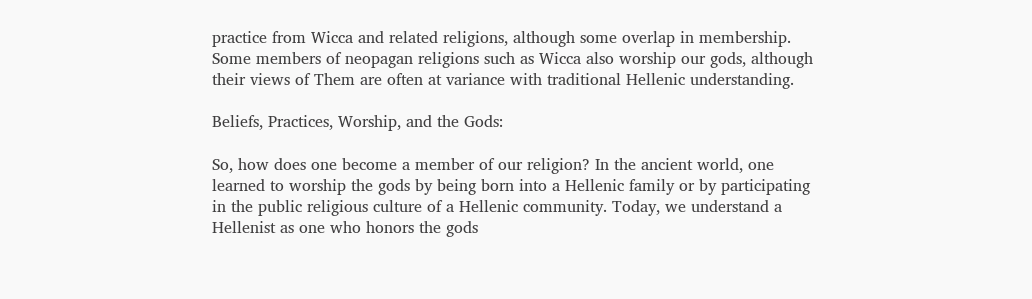practice from Wicca and related religions, although some overlap in membership. Some members of neopagan religions such as Wicca also worship our gods, although their views of Them are often at variance with traditional Hellenic understanding.

Beliefs, Practices, Worship, and the Gods:

So, how does one become a member of our religion? In the ancient world, one learned to worship the gods by being born into a Hellenic family or by participating in the public religious culture of a Hellenic community. Today, we understand a Hellenist as one who honors the gods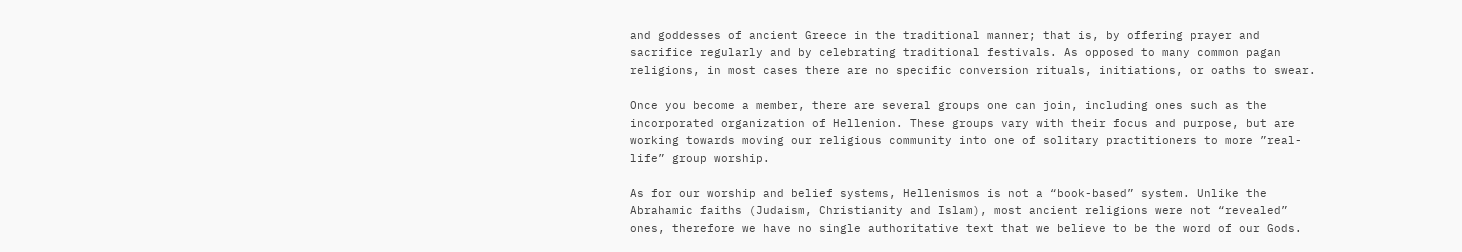and goddesses of ancient Greece in the traditional manner; that is, by offering prayer and sacrifice regularly and by celebrating traditional festivals. As opposed to many common pagan religions, in most cases there are no specific conversion rituals, initiations, or oaths to swear.

Once you become a member, there are several groups one can join, including ones such as the incorporated organization of Hellenion. These groups vary with their focus and purpose, but are working towards moving our religious community into one of solitary practitioners to more ”real-life” group worship.

As for our worship and belief systems, Hellenismos is not a “book-based” system. Unlike the Abrahamic faiths (Judaism, Christianity and Islam), most ancient religions were not “revealed” ones, therefore we have no single authoritative text that we believe to be the word of our Gods.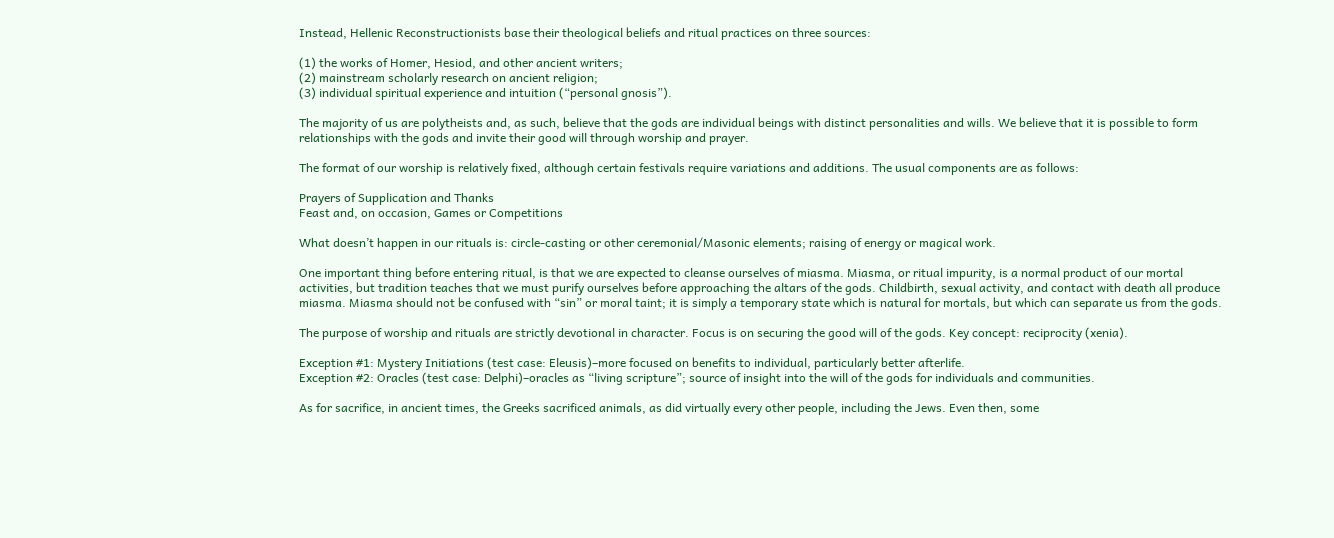Instead, Hellenic Reconstructionists base their theological beliefs and ritual practices on three sources:

(1) the works of Homer, Hesiod, and other ancient writers;
(2) mainstream scholarly research on ancient religion;
(3) individual spiritual experience and intuition (“personal gnosis”).

The majority of us are polytheists and, as such, believe that the gods are individual beings with distinct personalities and wills. We believe that it is possible to form relationships with the gods and invite their good will through worship and prayer.

The format of our worship is relatively fixed, although certain festivals require variations and additions. The usual components are as follows:

Prayers of Supplication and Thanks
Feast and, on occasion, Games or Competitions

What doesn’t happen in our rituals is: circle-casting or other ceremonial/Masonic elements; raising of energy or magical work.

One important thing before entering ritual, is that we are expected to cleanse ourselves of miasma. Miasma, or ritual impurity, is a normal product of our mortal activities, but tradition teaches that we must purify ourselves before approaching the altars of the gods. Childbirth, sexual activity, and contact with death all produce miasma. Miasma should not be confused with “sin” or moral taint; it is simply a temporary state which is natural for mortals, but which can separate us from the gods.

The purpose of worship and rituals are strictly devotional in character. Focus is on securing the good will of the gods. Key concept: reciprocity (xenia).

Exception #1: Mystery Initiations (test case: Eleusis)–more focused on benefits to individual, particularly better afterlife.
Exception #2: Oracles (test case: Delphi)–oracles as “living scripture”; source of insight into the will of the gods for individuals and communities.

As for sacrifice, in ancient times, the Greeks sacrificed animals, as did virtually every other people, including the Jews. Even then, some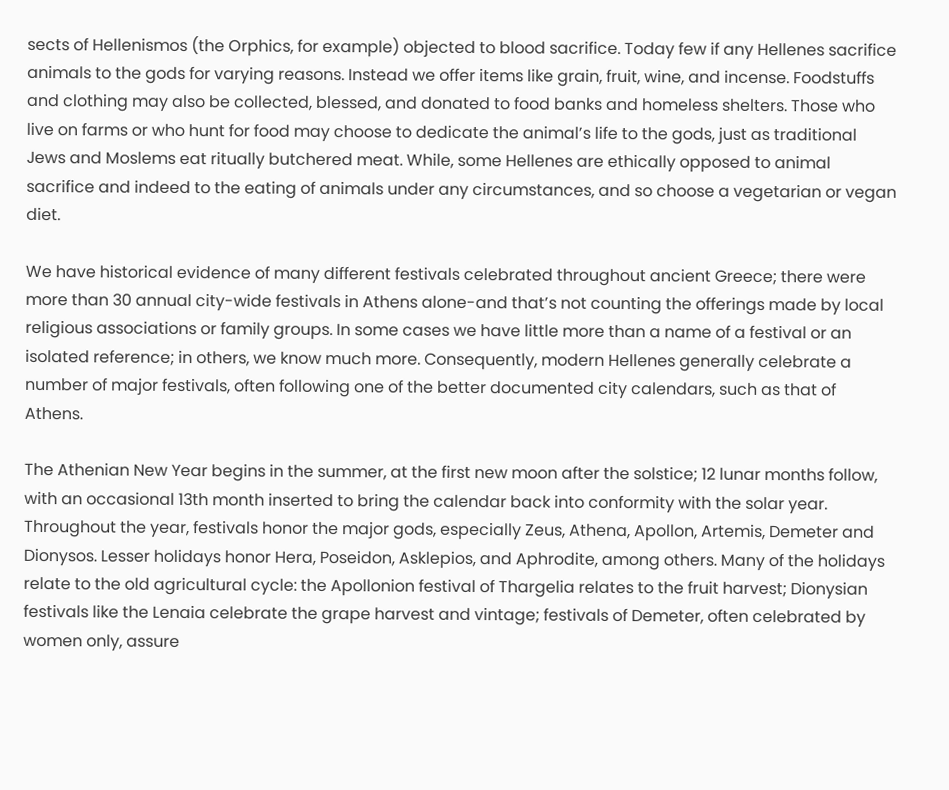sects of Hellenismos (the Orphics, for example) objected to blood sacrifice. Today few if any Hellenes sacrifice animals to the gods for varying reasons. Instead we offer items like grain, fruit, wine, and incense. Foodstuffs and clothing may also be collected, blessed, and donated to food banks and homeless shelters. Those who live on farms or who hunt for food may choose to dedicate the animal’s life to the gods, just as traditional Jews and Moslems eat ritually butchered meat. While, some Hellenes are ethically opposed to animal sacrifice and indeed to the eating of animals under any circumstances, and so choose a vegetarian or vegan diet.

We have historical evidence of many different festivals celebrated throughout ancient Greece; there were more than 30 annual city-wide festivals in Athens alone-and that’s not counting the offerings made by local religious associations or family groups. In some cases we have little more than a name of a festival or an isolated reference; in others, we know much more. Consequently, modern Hellenes generally celebrate a number of major festivals, often following one of the better documented city calendars, such as that of Athens.

The Athenian New Year begins in the summer, at the first new moon after the solstice; 12 lunar months follow, with an occasional 13th month inserted to bring the calendar back into conformity with the solar year. Throughout the year, festivals honor the major gods, especially Zeus, Athena, Apollon, Artemis, Demeter and Dionysos. Lesser holidays honor Hera, Poseidon, Asklepios, and Aphrodite, among others. Many of the holidays relate to the old agricultural cycle: the Apollonion festival of Thargelia relates to the fruit harvest; Dionysian festivals like the Lenaia celebrate the grape harvest and vintage; festivals of Demeter, often celebrated by women only, assure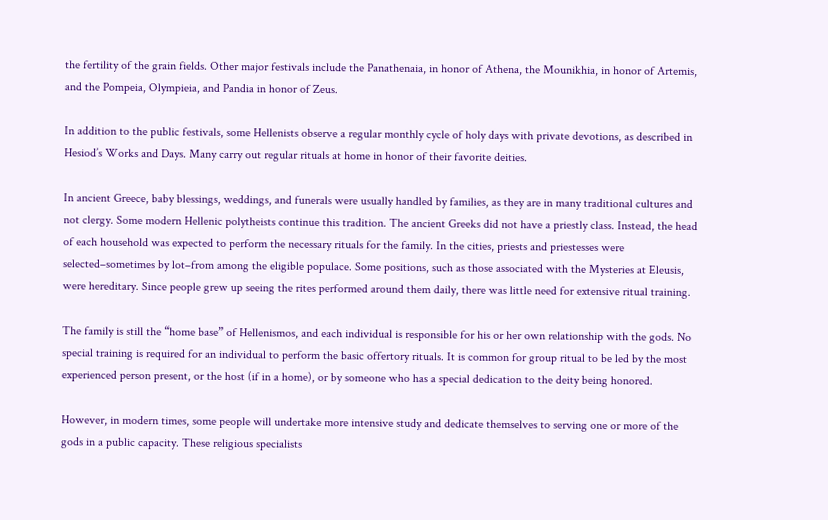the fertility of the grain fields. Other major festivals include the Panathenaia, in honor of Athena, the Mounikhia, in honor of Artemis, and the Pompeia, Olympieia, and Pandia in honor of Zeus.

In addition to the public festivals, some Hellenists observe a regular monthly cycle of holy days with private devotions, as described in Hesiod’s Works and Days. Many carry out regular rituals at home in honor of their favorite deities.

In ancient Greece, baby blessings, weddings, and funerals were usually handled by families, as they are in many traditional cultures and not clergy. Some modern Hellenic polytheists continue this tradition. The ancient Greeks did not have a priestly class. Instead, the head of each household was expected to perform the necessary rituals for the family. In the cities, priests and priestesses were selected–sometimes by lot–from among the eligible populace. Some positions, such as those associated with the Mysteries at Eleusis, were hereditary. Since people grew up seeing the rites performed around them daily, there was little need for extensive ritual training.

The family is still the “home base” of Hellenismos, and each individual is responsible for his or her own relationship with the gods. No special training is required for an individual to perform the basic offertory rituals. It is common for group ritual to be led by the most experienced person present, or the host (if in a home), or by someone who has a special dedication to the deity being honored.

However, in modern times, some people will undertake more intensive study and dedicate themselves to serving one or more of the gods in a public capacity. These religious specialists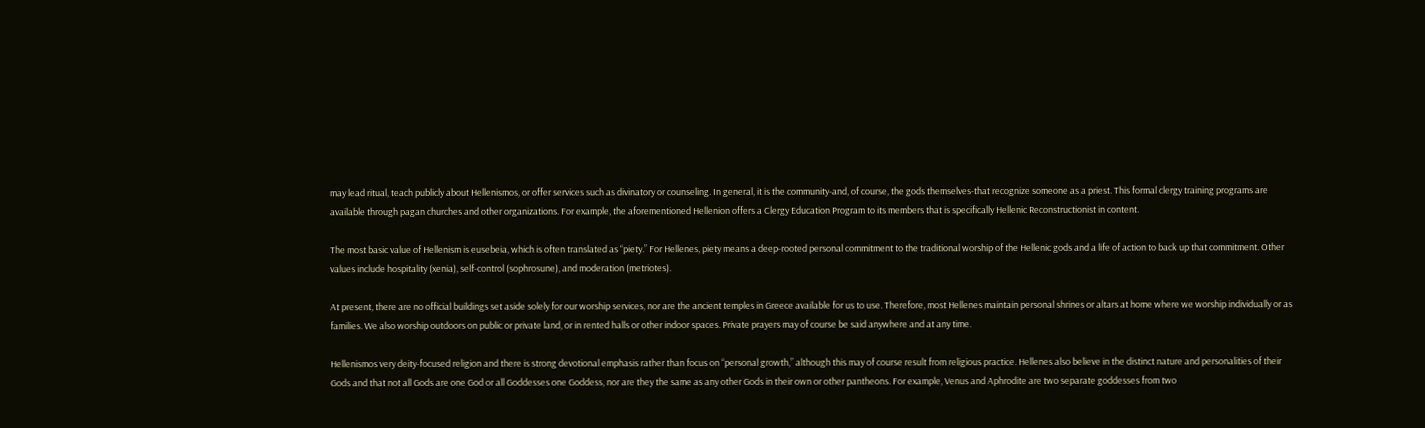may lead ritual, teach publicly about Hellenismos, or offer services such as divinatory or counseling. In general, it is the community-and, of course, the gods themselves-that recognize someone as a priest. This formal clergy training programs are available through pagan churches and other organizations. For example, the aforementioned Hellenion offers a Clergy Education Program to its members that is specifically Hellenic Reconstructionist in content.

The most basic value of Hellenism is eusebeia, which is often translated as “piety.” For Hellenes, piety means a deep-rooted personal commitment to the traditional worship of the Hellenic gods and a life of action to back up that commitment. Other values include hospitality (xenia), self-control (sophrosune), and moderation (metriotes).

At present, there are no official buildings set aside solely for our worship services, nor are the ancient temples in Greece available for us to use. Therefore, most Hellenes maintain personal shrines or altars at home where we worship individually or as families. We also worship outdoors on public or private land, or in rented halls or other indoor spaces. Private prayers may of course be said anywhere and at any time.

Hellenismos very deity-focused religion and there is strong devotional emphasis rather than focus on “personal growth,” although this may of course result from religious practice. Hellenes also believe in the distinct nature and personalities of their Gods and that not all Gods are one God or all Goddesses one Goddess, nor are they the same as any other Gods in their own or other pantheons. For example, Venus and Aphrodite are two separate goddesses from two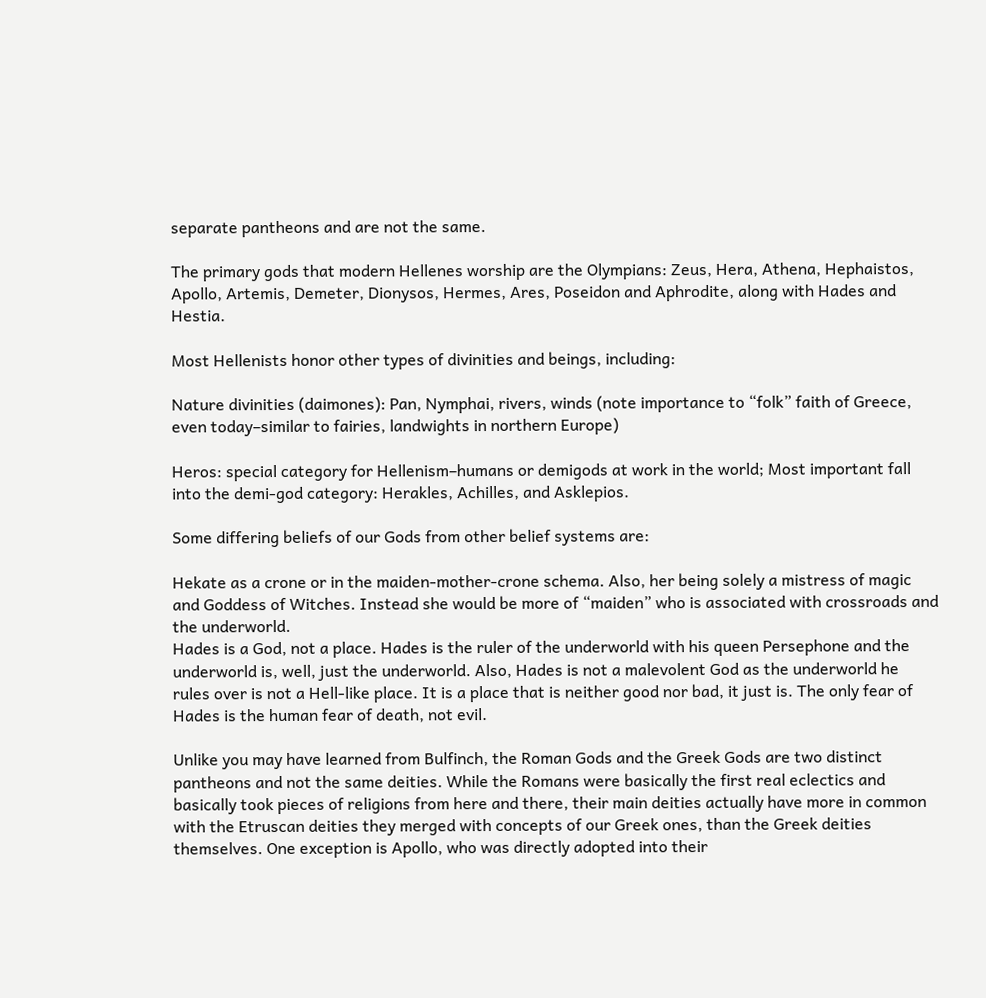separate pantheons and are not the same.

The primary gods that modern Hellenes worship are the Olympians: Zeus, Hera, Athena, Hephaistos, Apollo, Artemis, Demeter, Dionysos, Hermes, Ares, Poseidon and Aphrodite, along with Hades and Hestia.

Most Hellenists honor other types of divinities and beings, including:

Nature divinities (daimones): Pan, Nymphai, rivers, winds (note importance to “folk” faith of Greece, even today–similar to fairies, landwights in northern Europe)

Heros: special category for Hellenism–humans or demigods at work in the world; Most important fall into the demi-god category: Herakles, Achilles, and Asklepios.

Some differing beliefs of our Gods from other belief systems are:

Hekate as a crone or in the maiden-mother-crone schema. Also, her being solely a mistress of magic and Goddess of Witches. Instead she would be more of “maiden” who is associated with crossroads and the underworld.
Hades is a God, not a place. Hades is the ruler of the underworld with his queen Persephone and the underworld is, well, just the underworld. Also, Hades is not a malevolent God as the underworld he rules over is not a Hell-like place. It is a place that is neither good nor bad, it just is. The only fear of Hades is the human fear of death, not evil.

Unlike you may have learned from Bulfinch, the Roman Gods and the Greek Gods are two distinct pantheons and not the same deities. While the Romans were basically the first real eclectics and basically took pieces of religions from here and there, their main deities actually have more in common with the Etruscan deities they merged with concepts of our Greek ones, than the Greek deities themselves. One exception is Apollo, who was directly adopted into their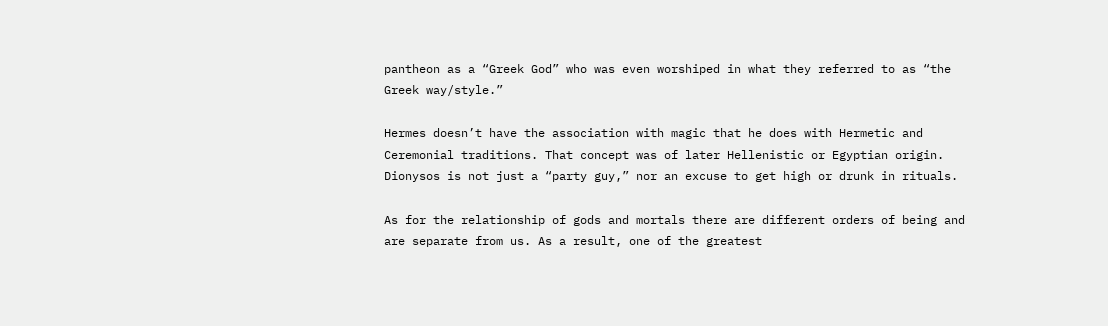pantheon as a “Greek God” who was even worshiped in what they referred to as “the Greek way/style.”

Hermes doesn’t have the association with magic that he does with Hermetic and Ceremonial traditions. That concept was of later Hellenistic or Egyptian origin.
Dionysos is not just a “party guy,” nor an excuse to get high or drunk in rituals.

As for the relationship of gods and mortals there are different orders of being and are separate from us. As a result, one of the greatest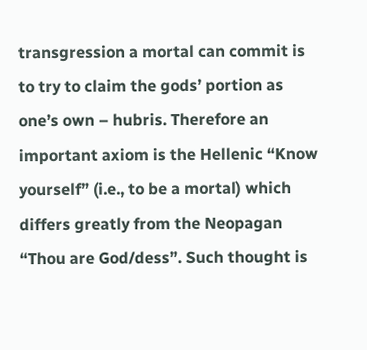transgression a mortal can commit is to try to claim the gods’ portion as one’s own – hubris. Therefore an important axiom is the Hellenic “Know yourself” (i.e., to be a mortal) which differs greatly from the Neopagan “Thou are God/dess”. Such thought is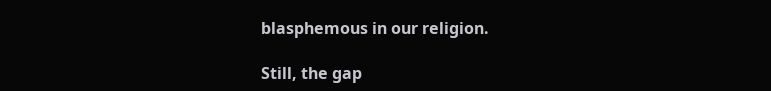blasphemous in our religion.

Still, the gap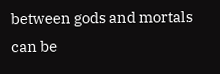between gods and mortals can be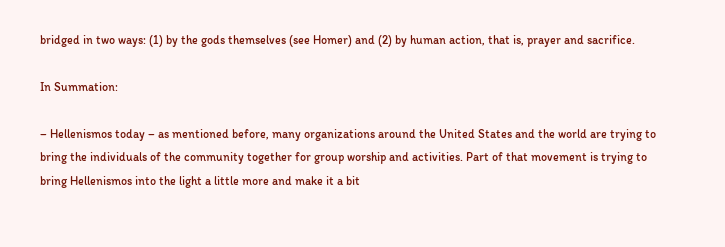bridged in two ways: (1) by the gods themselves (see Homer) and (2) by human action, that is, prayer and sacrifice.

In Summation:

– Hellenismos today – as mentioned before, many organizations around the United States and the world are trying to bring the individuals of the community together for group worship and activities. Part of that movement is trying to bring Hellenismos into the light a little more and make it a bit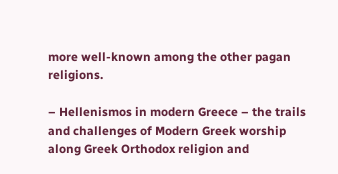more well-known among the other pagan religions.

– Hellenismos in modern Greece – the trails and challenges of Modern Greek worship along Greek Orthodox religion and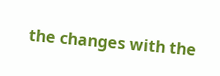the changes with the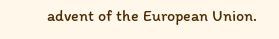advent of the European Union.